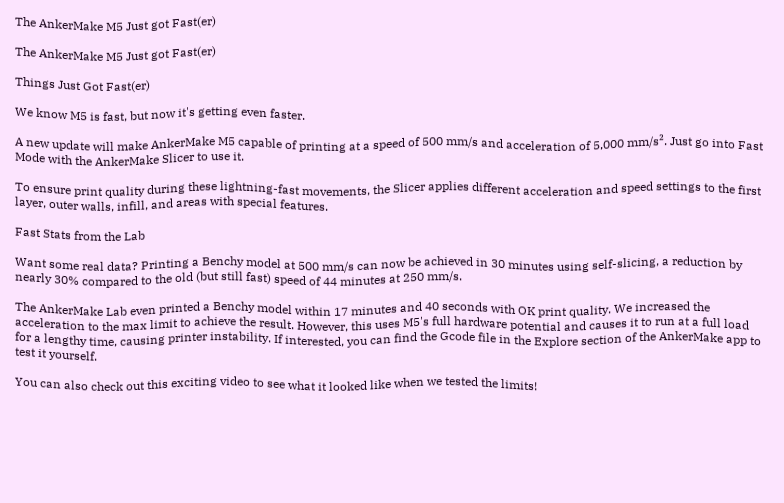The AnkerMake M5 Just got Fast(er)

The AnkerMake M5 Just got Fast(er)

Things Just Got Fast(er)

We know M5 is fast, but now it's getting even faster.

A new update will make AnkerMake M5 capable of printing at a speed of 500 mm/s and acceleration of 5,000 mm/s². Just go into Fast Mode with the AnkerMake Slicer to use it.

To ensure print quality during these lightning-fast movements, the Slicer applies different acceleration and speed settings to the first layer, outer walls, infill, and areas with special features.

Fast Stats from the Lab

Want some real data? Printing a Benchy model at 500 mm/s can now be achieved in 30 minutes using self-slicing, a reduction by nearly 30% compared to the old (but still fast) speed of 44 minutes at 250 mm/s.

The AnkerMake Lab even printed a Benchy model within 17 minutes and 40 seconds with OK print quality. We increased the acceleration to the max limit to achieve the result. However, this uses M5's full hardware potential and causes it to run at a full load for a lengthy time, causing printer instability. If interested, you can find the Gcode file in the Explore section of the AnkerMake app to test it yourself.

You can also check out this exciting video to see what it looked like when we tested the limits!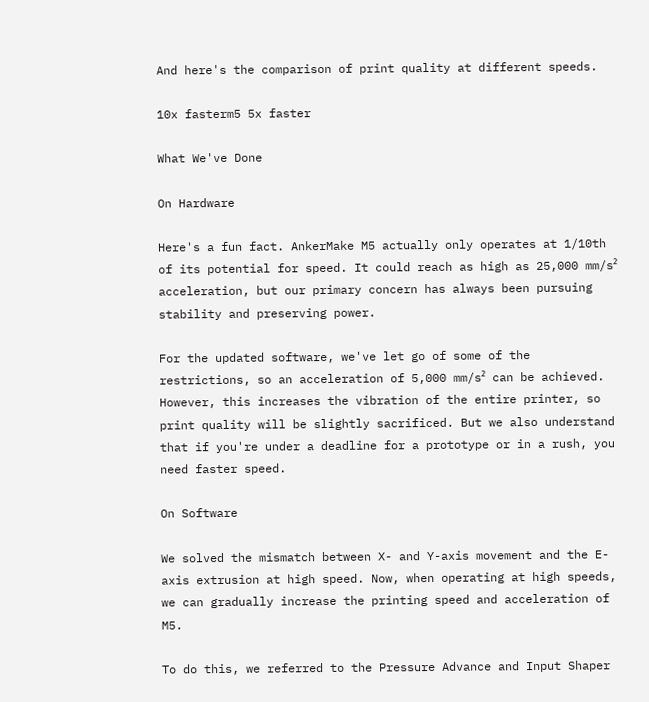And here's the comparison of print quality at different speeds.

10x fasterm5 5x faster

What We've Done

On Hardware

Here's a fun fact. AnkerMake M5 actually only operates at 1/10th of its potential for speed. It could reach as high as 25,000 mm/s² acceleration, but our primary concern has always been pursuing stability and preserving power.

For the updated software, we've let go of some of the restrictions, so an acceleration of 5,000 mm/s² can be achieved. However, this increases the vibration of the entire printer, so print quality will be slightly sacrificed. But we also understand that if you're under a deadline for a prototype or in a rush, you need faster speed.

On Software

We solved the mismatch between X- and Y-axis movement and the E-axis extrusion at high speed. Now, when operating at high speeds, we can gradually increase the printing speed and acceleration of M5.

To do this, we referred to the Pressure Advance and Input Shaper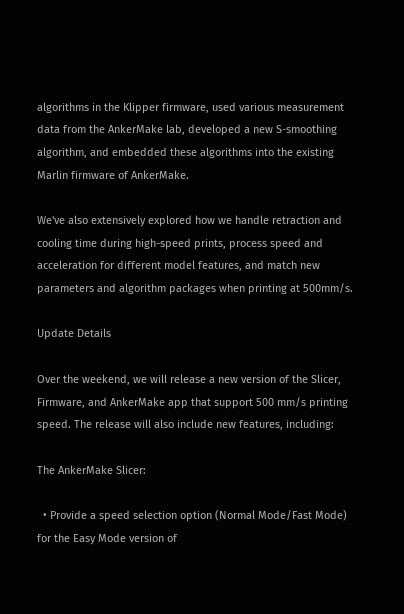algorithms in the Klipper firmware, used various measurement data from the AnkerMake lab, developed a new S-smoothing algorithm, and embedded these algorithms into the existing Marlin firmware of AnkerMake.

We've also extensively explored how we handle retraction and cooling time during high-speed prints, process speed and acceleration for different model features, and match new parameters and algorithm packages when printing at 500mm/s.

Update Details

Over the weekend, we will release a new version of the Slicer, Firmware, and AnkerMake app that support 500 mm/s printing speed. The release will also include new features, including:

The AnkerMake Slicer:

  • Provide a speed selection option (Normal Mode/Fast Mode) for the Easy Mode version of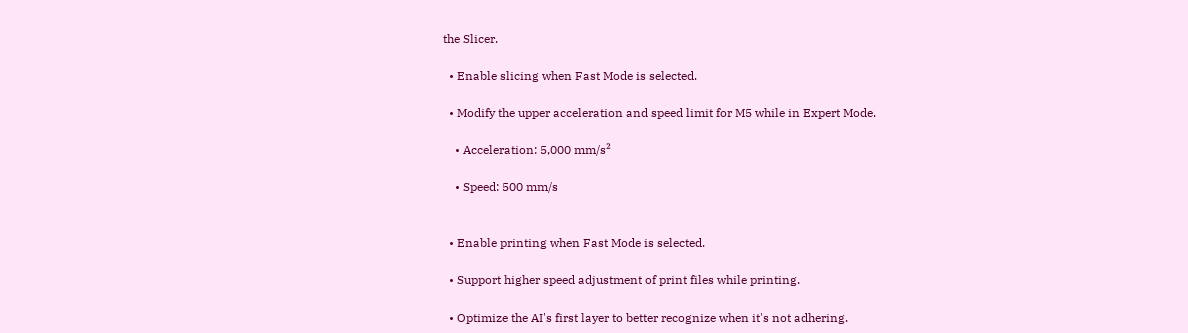the Slicer.

  • Enable slicing when Fast Mode is selected.

  • Modify the upper acceleration and speed limit for M5 while in Expert Mode.

    • Acceleration: 5,000 mm/s²

    • Speed: 500 mm/s


  • Enable printing when Fast Mode is selected.

  • Support higher speed adjustment of print files while printing.

  • Optimize the AI's first layer to better recognize when it's not adhering.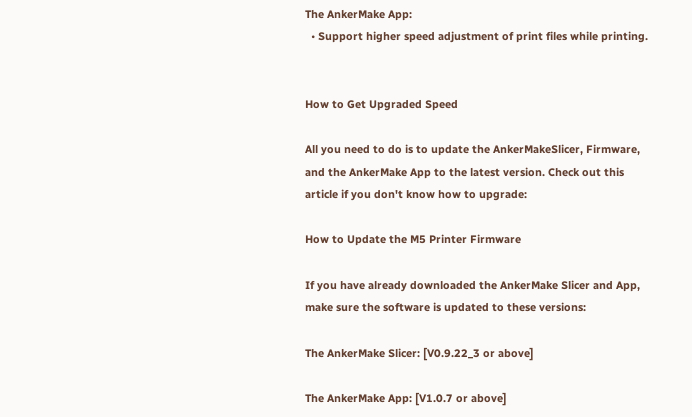The AnkerMake App:
  • Support higher speed adjustment of print files while printing.


How to Get Upgraded Speed

All you need to do is to update the AnkerMakeSlicer, Firmware, and the AnkerMake App to the latest version. Check out this article if you don't know how to upgrade:

How to Update the M5 Printer Firmware

If you have already downloaded the AnkerMake Slicer and App, make sure the software is updated to these versions:

The AnkerMake Slicer: [V0.9.22_3 or above]

The AnkerMake App: [V1.0.7 or above]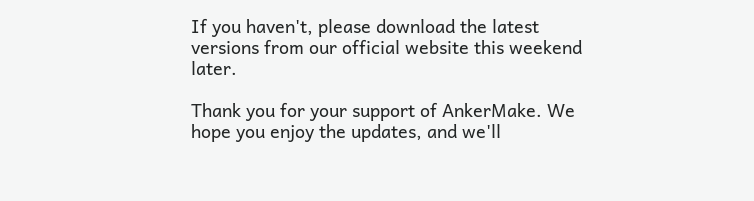If you haven't, please download the latest versions from our official website this weekend later.

Thank you for your support of AnkerMake. We hope you enjoy the updates, and we'll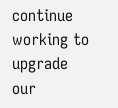continue working to upgrade our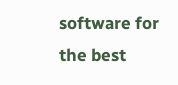software for the best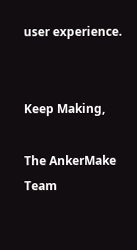user experience.


Keep Making,

The AnkerMake Team